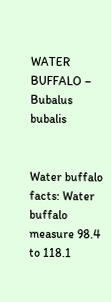WATER BUFFALO – Bubalus bubalis


Water buffalo facts: Water buffalo measure 98.4 to 118.1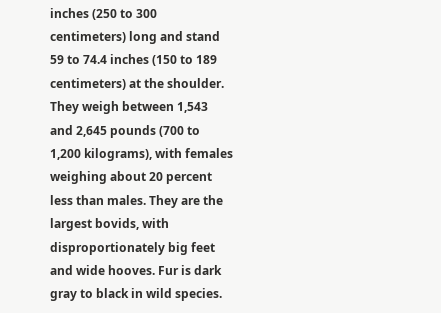inches (250 to 300 centimeters) long and stand 59 to 74.4 inches (150 to 189 centimeters) at the shoulder. They weigh between 1,543 and 2,645 pounds (700 to 1,200 kilograms), with females weighing about 20 percent less than males. They are the largest bovids, with disproportionately big feet and wide hooves. Fur is dark gray to black in wild species.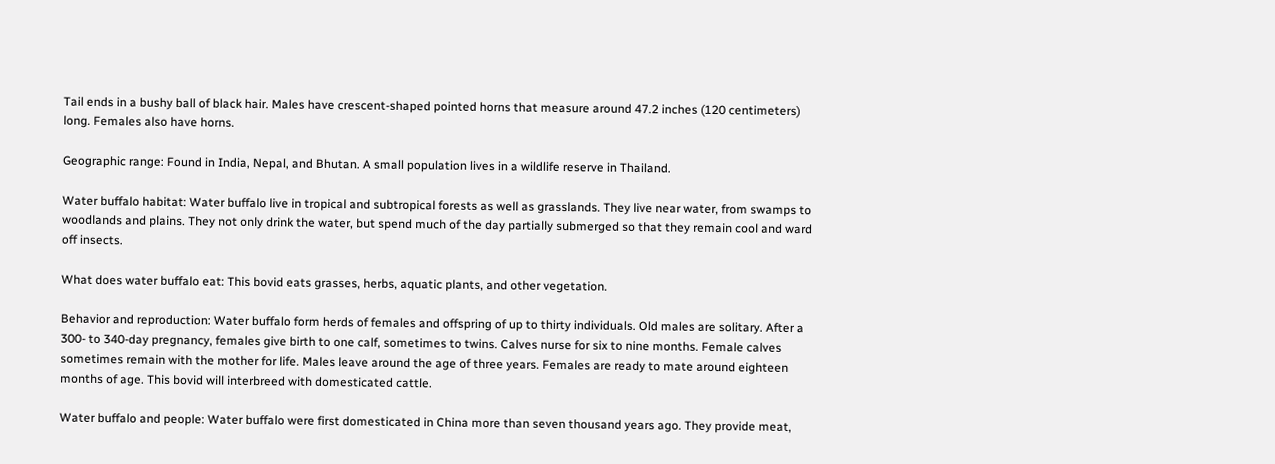Tail ends in a bushy ball of black hair. Males have crescent-shaped pointed horns that measure around 47.2 inches (120 centimeters) long. Females also have horns.

Geographic range: Found in India, Nepal, and Bhutan. A small population lives in a wildlife reserve in Thailand.

Water buffalo habitat: Water buffalo live in tropical and subtropical forests as well as grasslands. They live near water, from swamps to woodlands and plains. They not only drink the water, but spend much of the day partially submerged so that they remain cool and ward off insects.

What does water buffalo eat: This bovid eats grasses, herbs, aquatic plants, and other vegetation.

Behavior and reproduction: Water buffalo form herds of females and offspring of up to thirty individuals. Old males are solitary. After a 300- to 340-day pregnancy, females give birth to one calf, sometimes to twins. Calves nurse for six to nine months. Female calves sometimes remain with the mother for life. Males leave around the age of three years. Females are ready to mate around eighteen months of age. This bovid will interbreed with domesticated cattle.

Water buffalo and people: Water buffalo were first domesticated in China more than seven thousand years ago. They provide meat,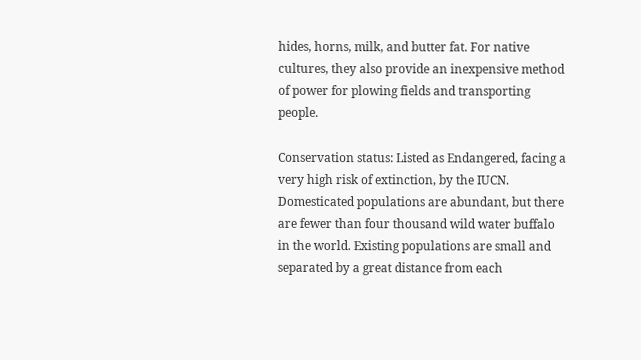hides, horns, milk, and butter fat. For native cultures, they also provide an inexpensive method of power for plowing fields and transporting people.

Conservation status: Listed as Endangered, facing a very high risk of extinction, by the IUCN. Domesticated populations are abundant, but there are fewer than four thousand wild water buffalo in the world. Existing populations are small and separated by a great distance from each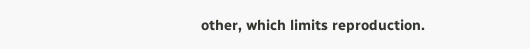other, which limits reproduction.